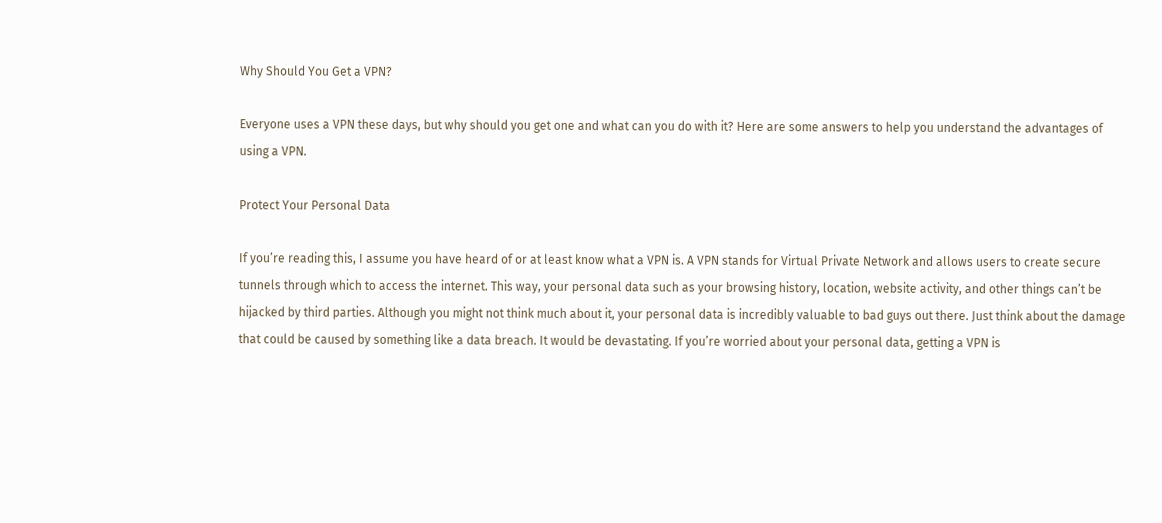Why Should You Get a VPN?

Everyone uses a VPN these days, but why should you get one and what can you do with it? Here are some answers to help you understand the advantages of using a VPN.

Protect Your Personal Data

If you’re reading this, I assume you have heard of or at least know what a VPN is. A VPN stands for Virtual Private Network and allows users to create secure tunnels through which to access the internet. This way, your personal data such as your browsing history, location, website activity, and other things can’t be hijacked by third parties. Although you might not think much about it, your personal data is incredibly valuable to bad guys out there. Just think about the damage that could be caused by something like a data breach. It would be devastating. If you’re worried about your personal data, getting a VPN is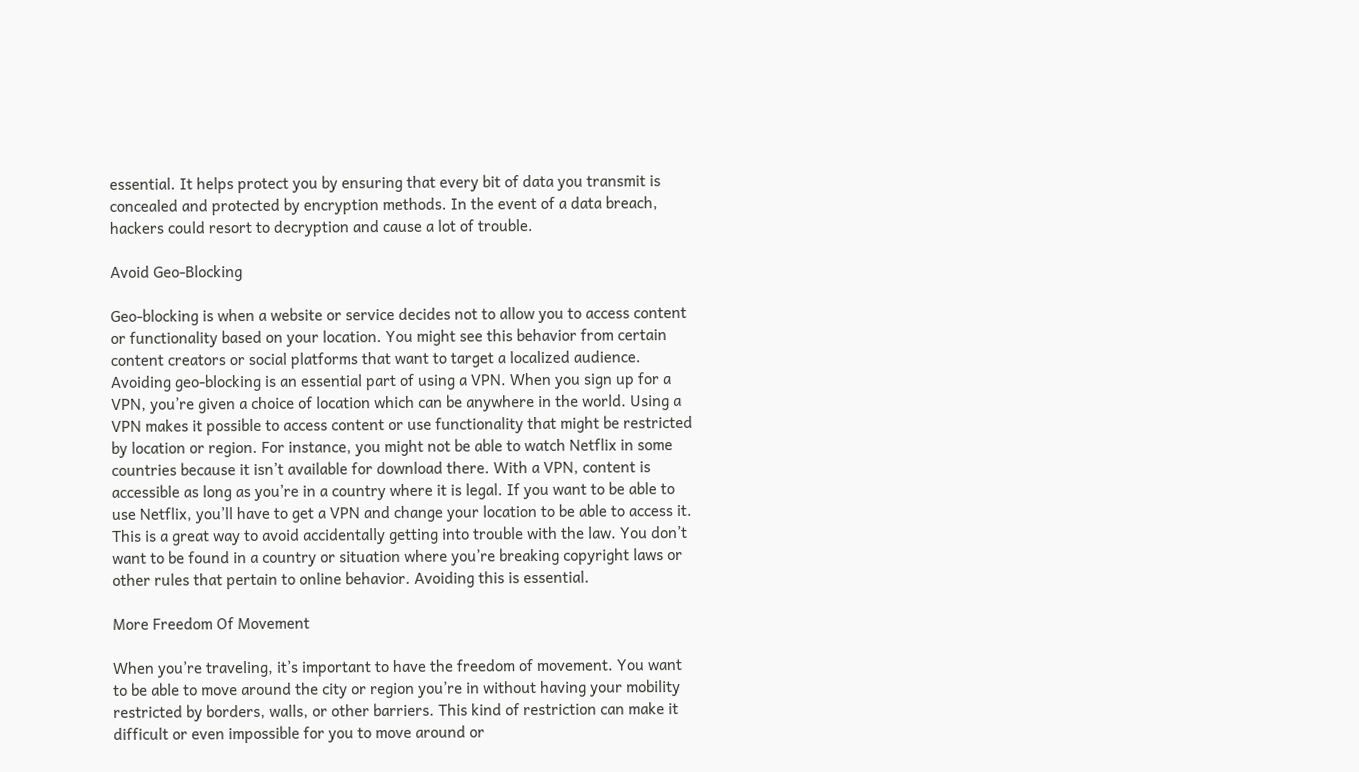essential. It helps protect you by ensuring that every bit of data you transmit is concealed and protected by encryption methods. In the event of a data breach, hackers could resort to decryption and cause a lot of trouble.

Avoid Geo-Blocking

Geo-blocking is when a website or service decides not to allow you to access content or functionality based on your location. You might see this behavior from certain content creators or social platforms that want to target a localized audience. Avoiding geo-blocking is an essential part of using a VPN. When you sign up for a VPN, you’re given a choice of location which can be anywhere in the world. Using a VPN makes it possible to access content or use functionality that might be restricted by location or region. For instance, you might not be able to watch Netflix in some countries because it isn’t available for download there. With a VPN, content is accessible as long as you’re in a country where it is legal. If you want to be able to use Netflix, you’ll have to get a VPN and change your location to be able to access it. This is a great way to avoid accidentally getting into trouble with the law. You don’t want to be found in a country or situation where you’re breaking copyright laws or other rules that pertain to online behavior. Avoiding this is essential.

More Freedom Of Movement

When you’re traveling, it’s important to have the freedom of movement. You want to be able to move around the city or region you’re in without having your mobility restricted by borders, walls, or other barriers. This kind of restriction can make it difficult or even impossible for you to move around or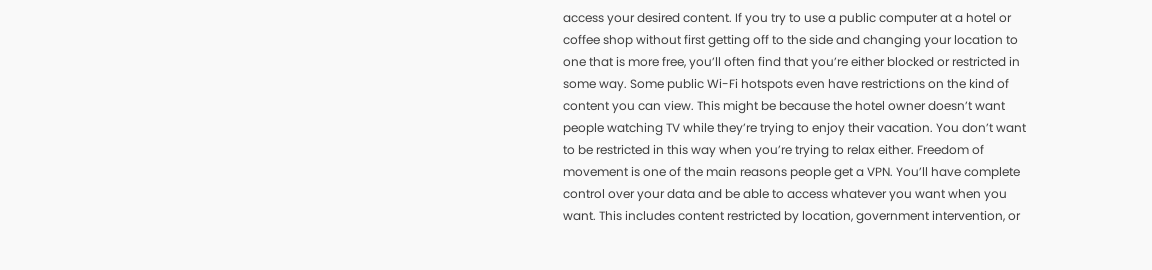access your desired content. If you try to use a public computer at a hotel or coffee shop without first getting off to the side and changing your location to one that is more free, you’ll often find that you’re either blocked or restricted in some way. Some public Wi-Fi hotspots even have restrictions on the kind of content you can view. This might be because the hotel owner doesn’t want people watching TV while they’re trying to enjoy their vacation. You don’t want to be restricted in this way when you’re trying to relax either. Freedom of movement is one of the main reasons people get a VPN. You’ll have complete control over your data and be able to access whatever you want when you want. This includes content restricted by location, government intervention, or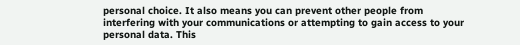personal choice. It also means you can prevent other people from interfering with your communications or attempting to gain access to your personal data. This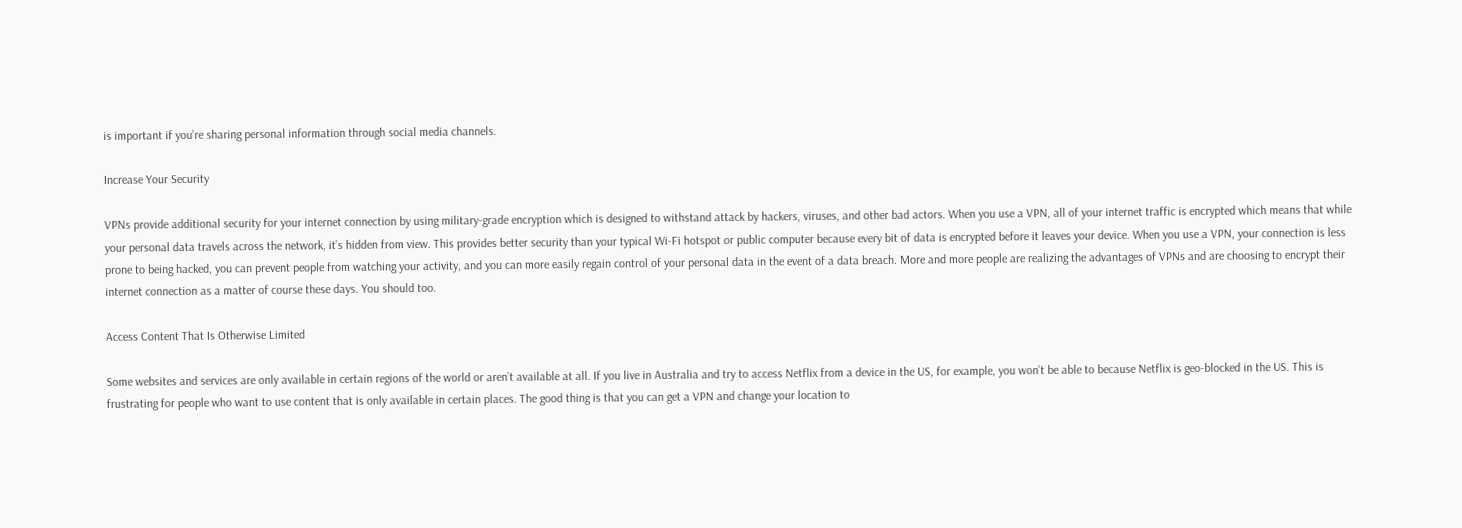is important if you’re sharing personal information through social media channels.

Increase Your Security

VPNs provide additional security for your internet connection by using military-grade encryption which is designed to withstand attack by hackers, viruses, and other bad actors. When you use a VPN, all of your internet traffic is encrypted which means that while your personal data travels across the network, it’s hidden from view. This provides better security than your typical Wi-Fi hotspot or public computer because every bit of data is encrypted before it leaves your device. When you use a VPN, your connection is less prone to being hacked, you can prevent people from watching your activity, and you can more easily regain control of your personal data in the event of a data breach. More and more people are realizing the advantages of VPNs and are choosing to encrypt their internet connection as a matter of course these days. You should too.

Access Content That Is Otherwise Limited

Some websites and services are only available in certain regions of the world or aren’t available at all. If you live in Australia and try to access Netflix from a device in the US, for example, you won’t be able to because Netflix is geo-blocked in the US. This is frustrating for people who want to use content that is only available in certain places. The good thing is that you can get a VPN and change your location to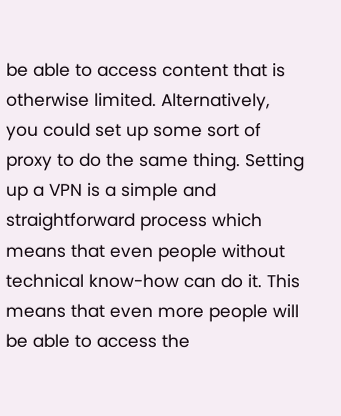be able to access content that is otherwise limited. Alternatively, you could set up some sort of proxy to do the same thing. Setting up a VPN is a simple and straightforward process which means that even people without technical know-how can do it. This means that even more people will be able to access the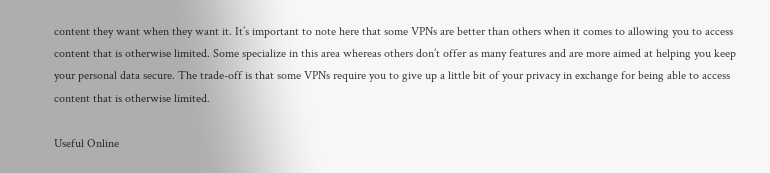content they want when they want it. It’s important to note here that some VPNs are better than others when it comes to allowing you to access content that is otherwise limited. Some specialize in this area whereas others don’t offer as many features and are more aimed at helping you keep your personal data secure. The trade-off is that some VPNs require you to give up a little bit of your privacy in exchange for being able to access content that is otherwise limited.

Useful Online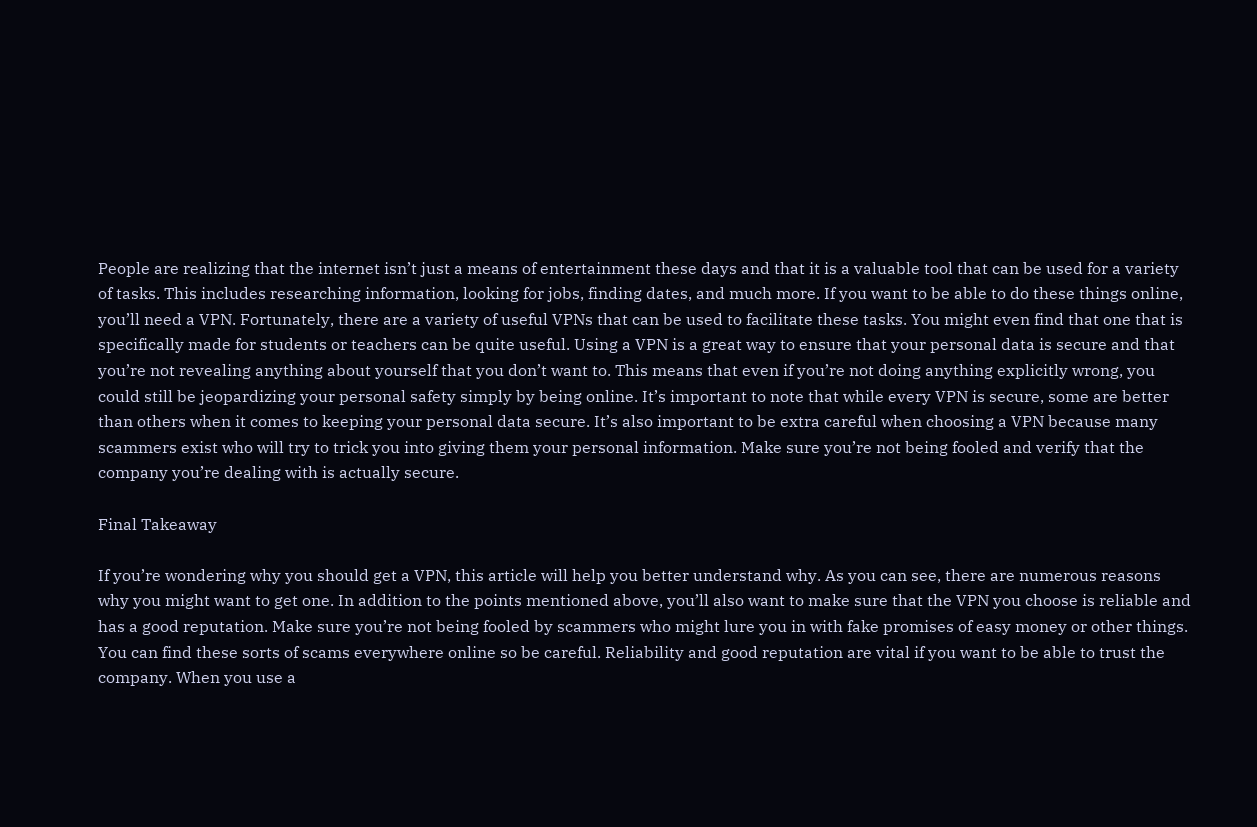People are realizing that the internet isn’t just a means of entertainment these days and that it is a valuable tool that can be used for a variety of tasks. This includes researching information, looking for jobs, finding dates, and much more. If you want to be able to do these things online, you’ll need a VPN. Fortunately, there are a variety of useful VPNs that can be used to facilitate these tasks. You might even find that one that is specifically made for students or teachers can be quite useful. Using a VPN is a great way to ensure that your personal data is secure and that you’re not revealing anything about yourself that you don’t want to. This means that even if you’re not doing anything explicitly wrong, you could still be jeopardizing your personal safety simply by being online. It’s important to note that while every VPN is secure, some are better than others when it comes to keeping your personal data secure. It’s also important to be extra careful when choosing a VPN because many scammers exist who will try to trick you into giving them your personal information. Make sure you’re not being fooled and verify that the company you’re dealing with is actually secure.

Final Takeaway

If you’re wondering why you should get a VPN, this article will help you better understand why. As you can see, there are numerous reasons why you might want to get one. In addition to the points mentioned above, you’ll also want to make sure that the VPN you choose is reliable and has a good reputation. Make sure you’re not being fooled by scammers who might lure you in with fake promises of easy money or other things. You can find these sorts of scams everywhere online so be careful. Reliability and good reputation are vital if you want to be able to trust the company. When you use a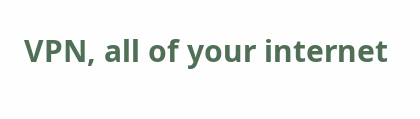VPN, all of your internet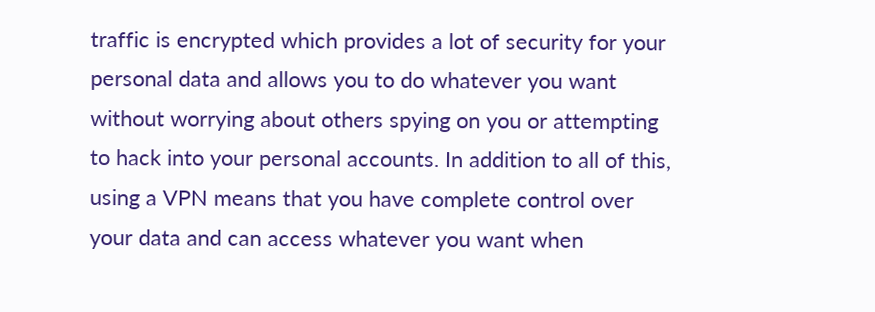traffic is encrypted which provides a lot of security for your personal data and allows you to do whatever you want without worrying about others spying on you or attempting to hack into your personal accounts. In addition to all of this, using a VPN means that you have complete control over your data and can access whatever you want when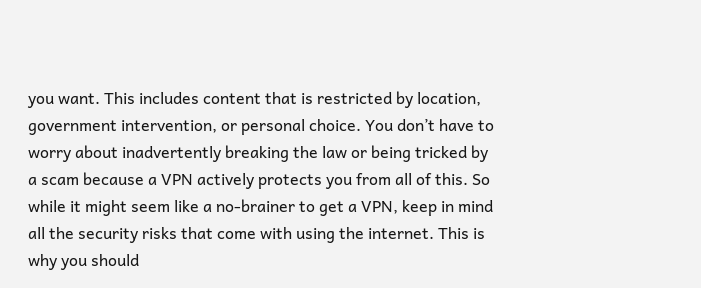you want. This includes content that is restricted by location, government intervention, or personal choice. You don’t have to worry about inadvertently breaking the law or being tricked by a scam because a VPN actively protects you from all of this. So while it might seem like a no-brainer to get a VPN, keep in mind all the security risks that come with using the internet. This is why you should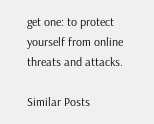get one: to protect yourself from online threats and attacks.

Similar Posts